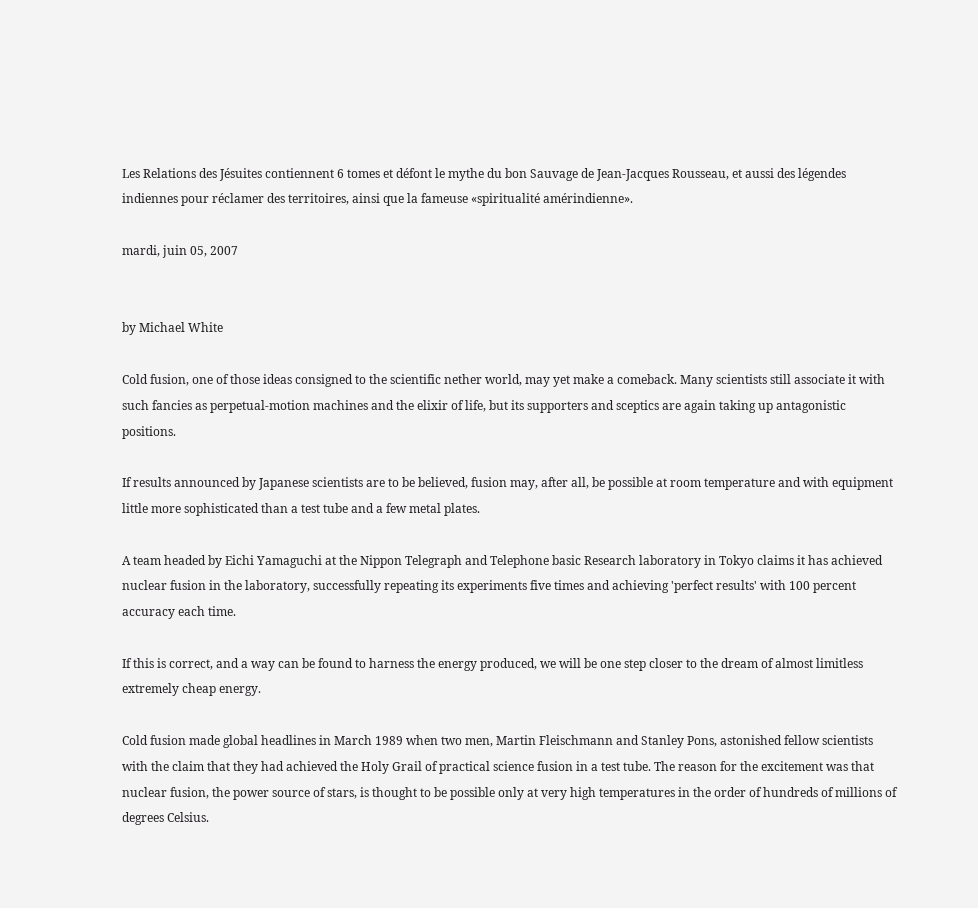Les Relations des Jésuites contiennent 6 tomes et défont le mythe du bon Sauvage de Jean-Jacques Rousseau, et aussi des légendes indiennes pour réclamer des territoires, ainsi que la fameuse «spiritualité amérindienne».

mardi, juin 05, 2007


by Michael White

Cold fusion, one of those ideas consigned to the scientific nether world, may yet make a comeback. Many scientists still associate it with such fancies as perpetual-motion machines and the elixir of life, but its supporters and sceptics are again taking up antagonistic positions.

If results announced by Japanese scientists are to be believed, fusion may, after all, be possible at room temperature and with equipment little more sophisticated than a test tube and a few metal plates.

A team headed by Eichi Yamaguchi at the Nippon Telegraph and Telephone basic Research laboratory in Tokyo claims it has achieved nuclear fusion in the laboratory, successfully repeating its experiments five times and achieving 'perfect results' with 100 percent accuracy each time.

If this is correct, and a way can be found to harness the energy produced, we will be one step closer to the dream of almost limitless extremely cheap energy.

Cold fusion made global headlines in March 1989 when two men, Martin Fleischmann and Stanley Pons, astonished fellow scientists with the claim that they had achieved the Holy Grail of practical science fusion in a test tube. The reason for the excitement was that nuclear fusion, the power source of stars, is thought to be possible only at very high temperatures in the order of hundreds of millions of degrees Celsius.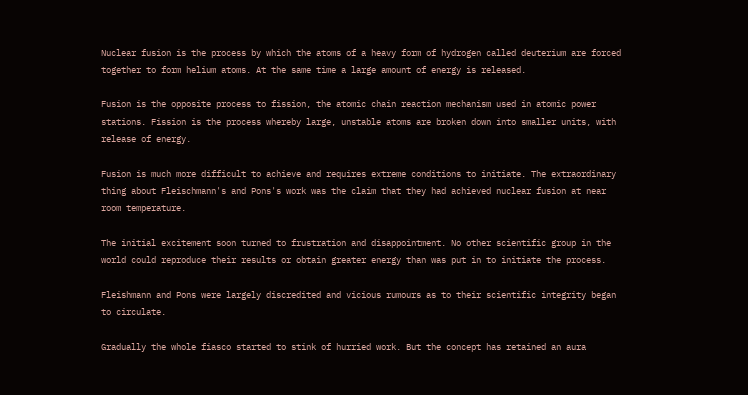Nuclear fusion is the process by which the atoms of a heavy form of hydrogen called deuterium are forced together to form helium atoms. At the same time a large amount of energy is released.

Fusion is the opposite process to fission, the atomic chain reaction mechanism used in atomic power stations. Fission is the process whereby large, unstable atoms are broken down into smaller units, with release of energy.

Fusion is much more difficult to achieve and requires extreme conditions to initiate. The extraordinary thing about Fleischmann's and Pons's work was the claim that they had achieved nuclear fusion at near room temperature.

The initial excitement soon turned to frustration and disappointment. No other scientific group in the world could reproduce their results or obtain greater energy than was put in to initiate the process.

Fleishmann and Pons were largely discredited and vicious rumours as to their scientific integrity began to circulate.

Gradually the whole fiasco started to stink of hurried work. But the concept has retained an aura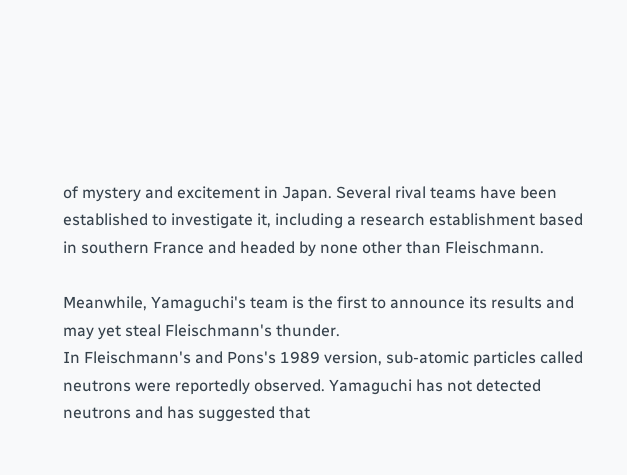of mystery and excitement in Japan. Several rival teams have been established to investigate it, including a research establishment based in southern France and headed by none other than Fleischmann.

Meanwhile, Yamaguchi's team is the first to announce its results and may yet steal Fleischmann's thunder.
In Fleischmann's and Pons's 1989 version, sub-atomic particles called neutrons were reportedly observed. Yamaguchi has not detected neutrons and has suggested that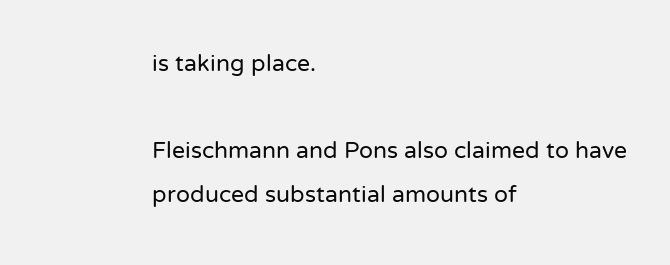is taking place.

Fleischmann and Pons also claimed to have produced substantial amounts of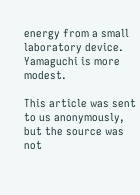energy from a small laboratory device. Yamaguchi is more modest.

This article was sent to us anonymously, but the source was not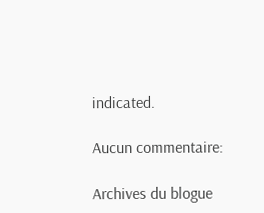indicated.

Aucun commentaire:

Archives du blogue